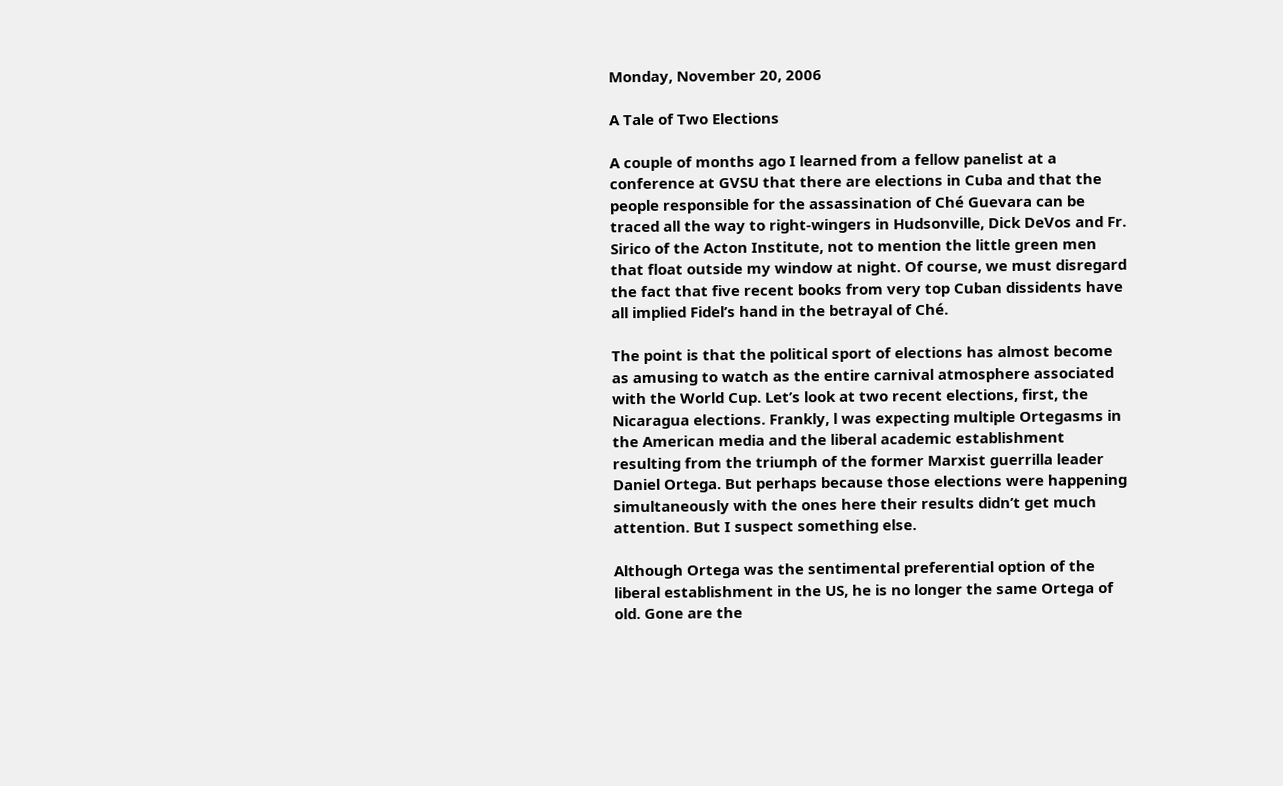Monday, November 20, 2006

A Tale of Two Elections

A couple of months ago I learned from a fellow panelist at a conference at GVSU that there are elections in Cuba and that the people responsible for the assassination of Ché Guevara can be traced all the way to right-wingers in Hudsonville, Dick DeVos and Fr. Sirico of the Acton Institute, not to mention the little green men that float outside my window at night. Of course, we must disregard the fact that five recent books from very top Cuban dissidents have all implied Fidel’s hand in the betrayal of Ché.

The point is that the political sport of elections has almost become as amusing to watch as the entire carnival atmosphere associated with the World Cup. Let’s look at two recent elections, first, the Nicaragua elections. Frankly, l was expecting multiple Ortegasms in the American media and the liberal academic establishment resulting from the triumph of the former Marxist guerrilla leader Daniel Ortega. But perhaps because those elections were happening simultaneously with the ones here their results didn’t get much attention. But I suspect something else.

Although Ortega was the sentimental preferential option of the liberal establishment in the US, he is no longer the same Ortega of old. Gone are the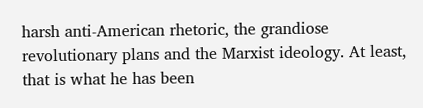harsh anti-American rhetoric, the grandiose revolutionary plans and the Marxist ideology. At least, that is what he has been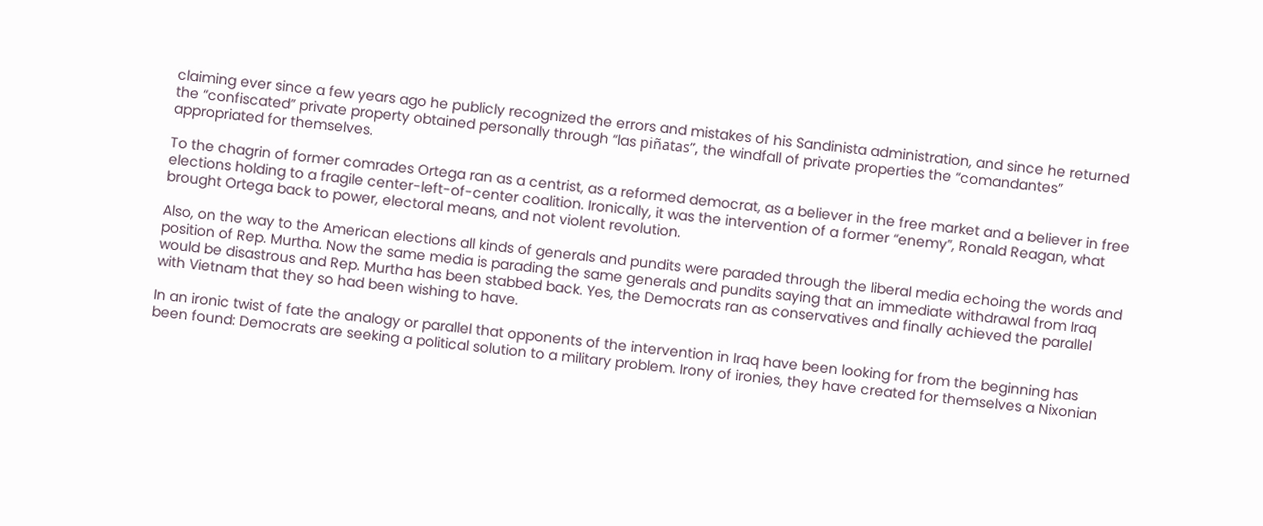claiming ever since a few years ago he publicly recognized the errors and mistakes of his Sandinista administration, and since he returned the “confiscated” private property obtained personally through “las piñatas”, the windfall of private properties the “comandantes” appropriated for themselves.

To the chagrin of former comrades Ortega ran as a centrist, as a reformed democrat, as a believer in the free market and a believer in free elections holding to a fragile center-left-of-center coalition. Ironically, it was the intervention of a former “enemy”, Ronald Reagan, what brought Ortega back to power, electoral means, and not violent revolution.

Also, on the way to the American elections all kinds of generals and pundits were paraded through the liberal media echoing the words and position of Rep. Murtha. Now the same media is parading the same generals and pundits saying that an immediate withdrawal from Iraq would be disastrous and Rep. Murtha has been stabbed back. Yes, the Democrats ran as conservatives and finally achieved the parallel with Vietnam that they so had been wishing to have.

In an ironic twist of fate the analogy or parallel that opponents of the intervention in Iraq have been looking for from the beginning has been found: Democrats are seeking a political solution to a military problem. Irony of ironies, they have created for themselves a Nixonian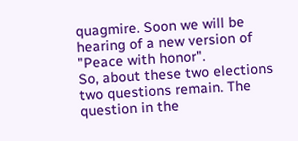quagmire. Soon we will be hearing of a new version of "Peace with honor".
So, about these two elections two questions remain. The question in the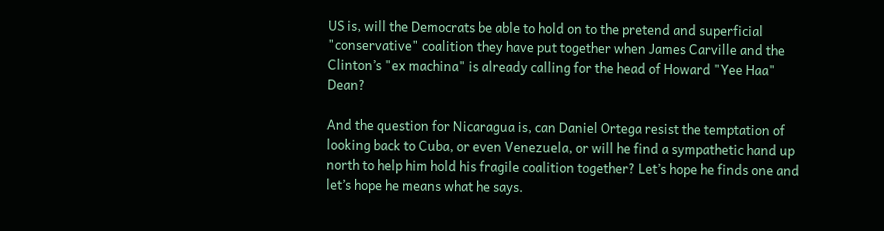US is, will the Democrats be able to hold on to the pretend and superficial "conservative" coalition they have put together when James Carville and the Clinton’s "ex machina" is already calling for the head of Howard "Yee Haa" Dean?

And the question for Nicaragua is, can Daniel Ortega resist the temptation of looking back to Cuba, or even Venezuela, or will he find a sympathetic hand up north to help him hold his fragile coalition together? Let’s hope he finds one and let’s hope he means what he says.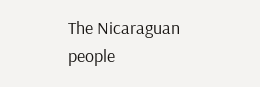The Nicaraguan people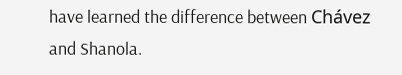have learned the difference between Chávez and Shanola.